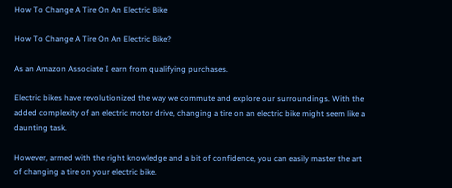How To Change A Tire On An Electric Bike

How To Change A Tire On An Electric Bike?

As an Amazon Associate I earn from qualifying purchases.

Electric bikes have revolutionized the way we commute and explore our surroundings. With the added complexity of an electric motor drive, changing a tire on an electric bike might seem like a daunting task.

However, armed with the right knowledge and a bit of confidence, you can easily master the art of changing a tire on your electric bike.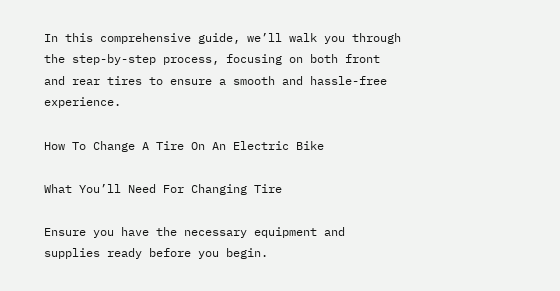In this comprehensive guide, we’ll walk you through the step-by-step process, focusing on both front and rear tires to ensure a smooth and hassle-free experience.

How To Change A Tire On An Electric Bike

What You’ll Need For Changing Tire

Ensure you have the necessary equipment and supplies ready before you begin.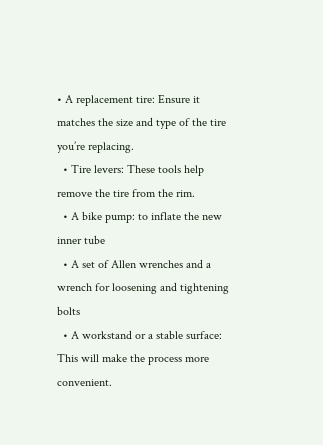• A replacement tire: Ensure it matches the size and type of the tire you’re replacing.
  • Tire levers: These tools help remove the tire from the rim.
  • A bike pump: to inflate the new inner tube
  • A set of Allen wrenches and a wrench for loosening and tightening bolts
  • A workstand or a stable surface: This will make the process more convenient.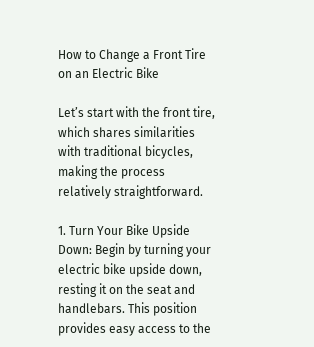How to Change a Front Tire on an Electric Bike

Let’s start with the front tire, which shares similarities with traditional bicycles, making the process relatively straightforward.

1. Turn Your Bike Upside Down: Begin by turning your electric bike upside down, resting it on the seat and handlebars. This position provides easy access to the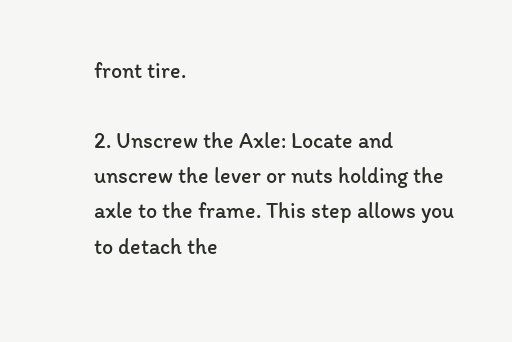front tire.

2. Unscrew the Axle: Locate and unscrew the lever or nuts holding the axle to the frame. This step allows you to detach the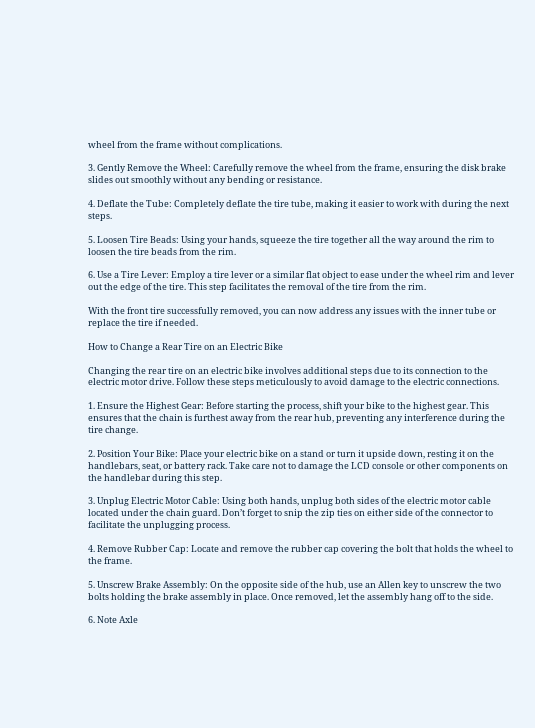wheel from the frame without complications.

3. Gently Remove the Wheel: Carefully remove the wheel from the frame, ensuring the disk brake slides out smoothly without any bending or resistance.

4. Deflate the Tube: Completely deflate the tire tube, making it easier to work with during the next steps.

5. Loosen Tire Beads: Using your hands, squeeze the tire together all the way around the rim to loosen the tire beads from the rim.

6. Use a Tire Lever: Employ a tire lever or a similar flat object to ease under the wheel rim and lever out the edge of the tire. This step facilitates the removal of the tire from the rim.

With the front tire successfully removed, you can now address any issues with the inner tube or replace the tire if needed.

How to Change a Rear Tire on an Electric Bike

Changing the rear tire on an electric bike involves additional steps due to its connection to the electric motor drive. Follow these steps meticulously to avoid damage to the electric connections.

1. Ensure the Highest Gear: Before starting the process, shift your bike to the highest gear. This ensures that the chain is furthest away from the rear hub, preventing any interference during the tire change.

2. Position Your Bike: Place your electric bike on a stand or turn it upside down, resting it on the handlebars, seat, or battery rack. Take care not to damage the LCD console or other components on the handlebar during this step.

3. Unplug Electric Motor Cable: Using both hands, unplug both sides of the electric motor cable located under the chain guard. Don’t forget to snip the zip ties on either side of the connector to facilitate the unplugging process.

4. Remove Rubber Cap: Locate and remove the rubber cap covering the bolt that holds the wheel to the frame.

5. Unscrew Brake Assembly: On the opposite side of the hub, use an Allen key to unscrew the two bolts holding the brake assembly in place. Once removed, let the assembly hang off to the side.

6. Note Axle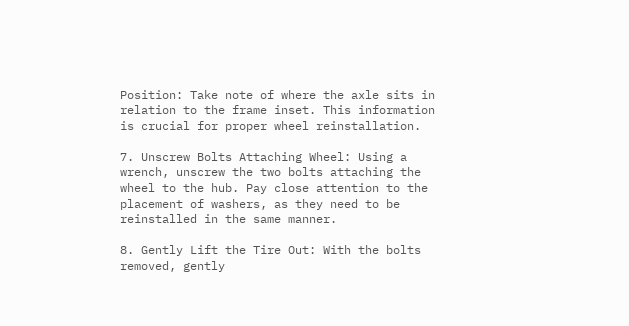Position: Take note of where the axle sits in relation to the frame inset. This information is crucial for proper wheel reinstallation.

7. Unscrew Bolts Attaching Wheel: Using a wrench, unscrew the two bolts attaching the wheel to the hub. Pay close attention to the placement of washers, as they need to be reinstalled in the same manner.

8. Gently Lift the Tire Out: With the bolts removed, gently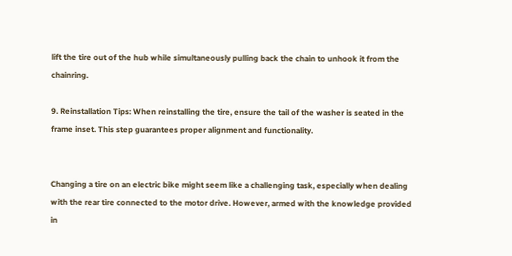lift the tire out of the hub while simultaneously pulling back the chain to unhook it from the chainring.

9. Reinstallation Tips: When reinstalling the tire, ensure the tail of the washer is seated in the frame inset. This step guarantees proper alignment and functionality.


Changing a tire on an electric bike might seem like a challenging task, especially when dealing with the rear tire connected to the motor drive. However, armed with the knowledge provided in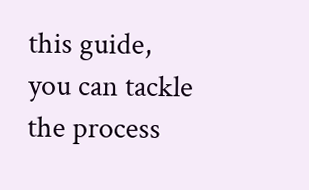this guide, you can tackle the process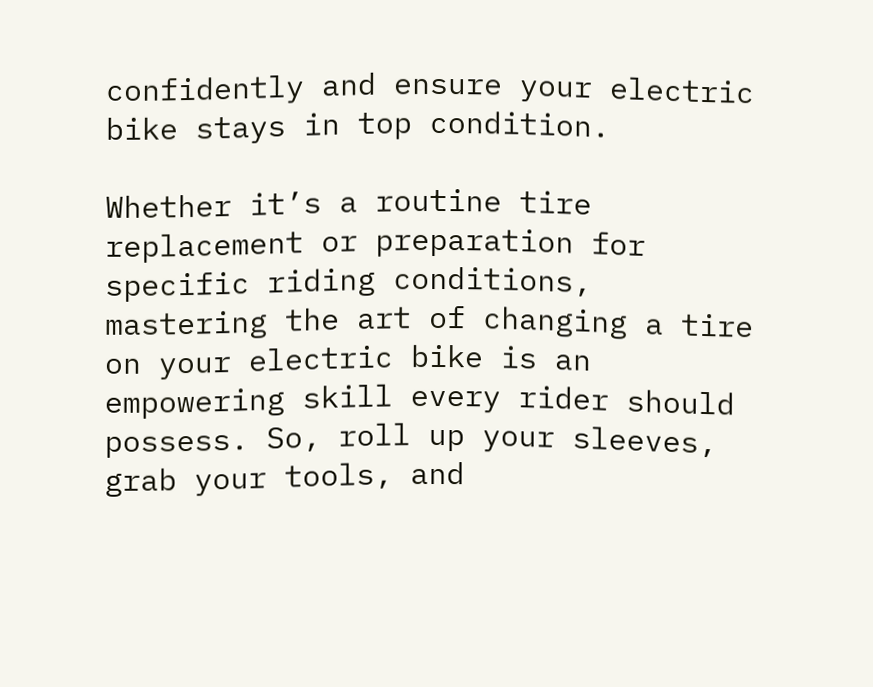confidently and ensure your electric bike stays in top condition.

Whether it’s a routine tire replacement or preparation for specific riding conditions, mastering the art of changing a tire on your electric bike is an empowering skill every rider should possess. So, roll up your sleeves, grab your tools, and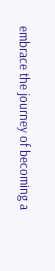embrace the journey of becoming a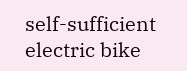self-sufficient electric bike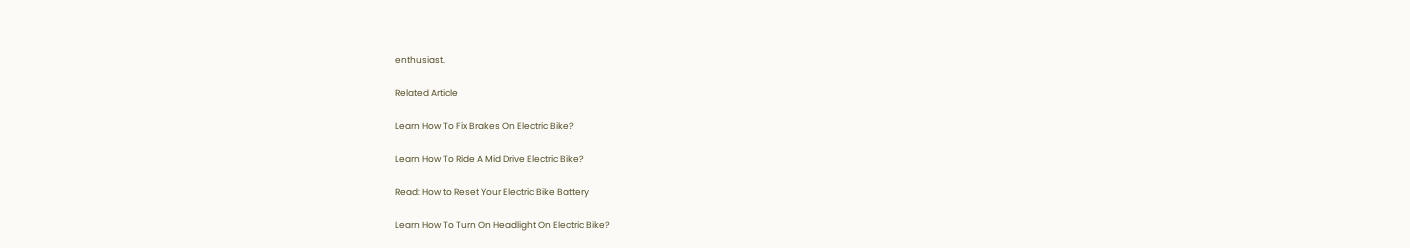enthusiast.

Related Article

Learn How To Fix Brakes On Electric Bike?

Learn How To Ride A Mid Drive Electric Bike?

Read: How to Reset Your Electric Bike Battery

Learn How To Turn On Headlight On Electric Bike?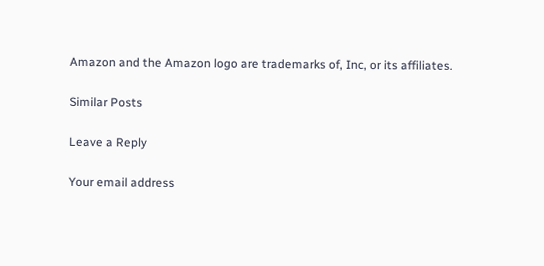Amazon and the Amazon logo are trademarks of, Inc, or its affiliates.

Similar Posts

Leave a Reply

Your email address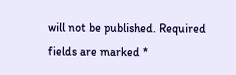will not be published. Required fields are marked *